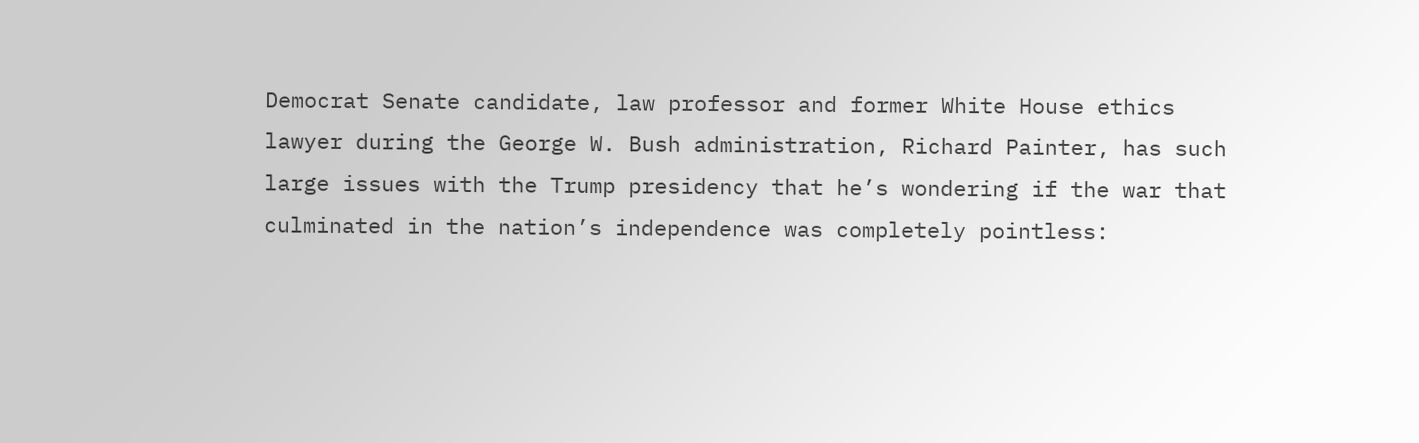Democrat Senate candidate, law professor and former White House ethics lawyer during the George W. Bush administration, Richard Painter, has such large issues with the Trump presidency that he’s wondering if the war that culminated in the nation’s independence was completely pointless: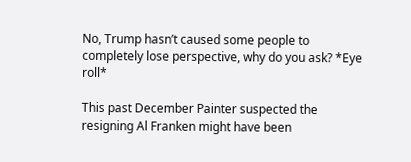No, Trump hasn’t caused some people to completely lose perspective, why do you ask? *Eye roll*

This past December Painter suspected the resigning Al Franken might have been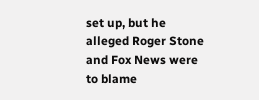set up, but he alleged Roger Stone and Fox News were to blame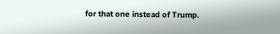for that one instead of Trump.